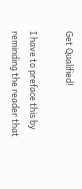Get Qualified!

I have to preface this by reminding the reader that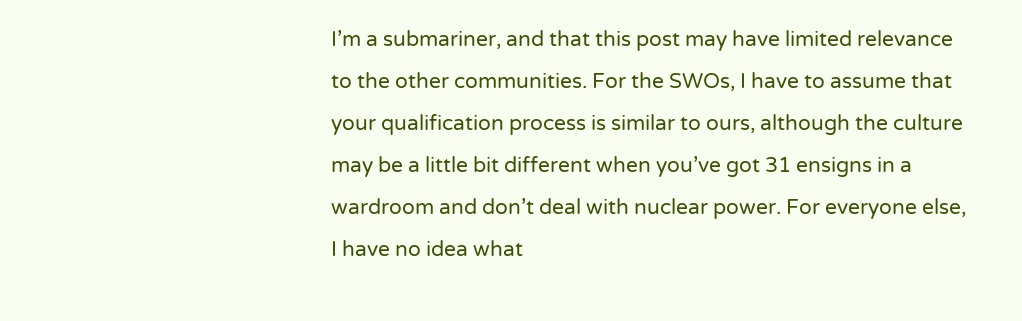I’m a submariner, and that this post may have limited relevance to the other communities. For the SWOs, I have to assume that your qualification process is similar to ours, although the culture may be a little bit different when you’ve got 31 ensigns in a wardroom and don’t deal with nuclear power. For everyone else, I have no idea what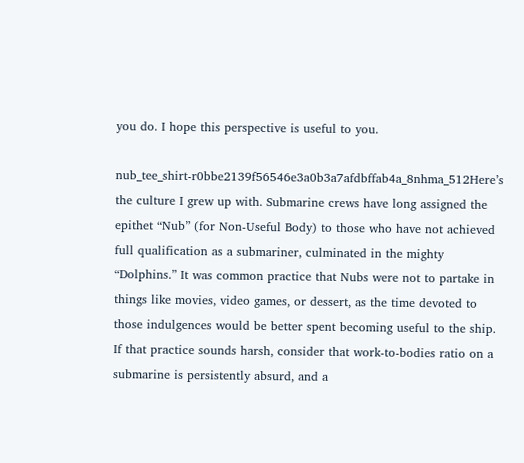you do. I hope this perspective is useful to you.

nub_tee_shirt-r0bbe2139f56546e3a0b3a7afdbffab4a_8nhma_512Here’s the culture I grew up with. Submarine crews have long assigned the epithet “Nub” (for Non-Useful Body) to those who have not achieved full qualification as a submariner, culminated in the mighty “Dolphins.” It was common practice that Nubs were not to partake in things like movies, video games, or dessert, as the time devoted to those indulgences would be better spent becoming useful to the ship. If that practice sounds harsh, consider that work-to-bodies ratio on a submarine is persistently absurd, and a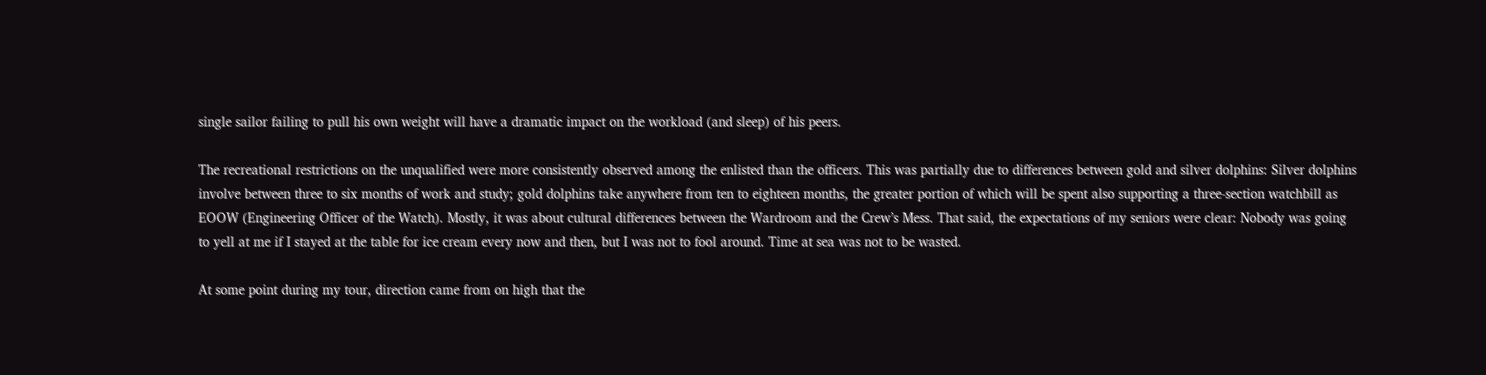single sailor failing to pull his own weight will have a dramatic impact on the workload (and sleep) of his peers.

The recreational restrictions on the unqualified were more consistently observed among the enlisted than the officers. This was partially due to differences between gold and silver dolphins: Silver dolphins involve between three to six months of work and study; gold dolphins take anywhere from ten to eighteen months, the greater portion of which will be spent also supporting a three-section watchbill as EOOW (Engineering Officer of the Watch). Mostly, it was about cultural differences between the Wardroom and the Crew’s Mess. That said, the expectations of my seniors were clear: Nobody was going to yell at me if I stayed at the table for ice cream every now and then, but I was not to fool around. Time at sea was not to be wasted.

At some point during my tour, direction came from on high that the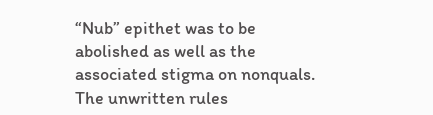“Nub” epithet was to be abolished as well as the associated stigma on nonquals. The unwritten rules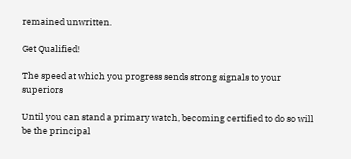remained unwritten.

Get Qualified!

The speed at which you progress sends strong signals to your superiors

Until you can stand a primary watch, becoming certified to do so will be the principal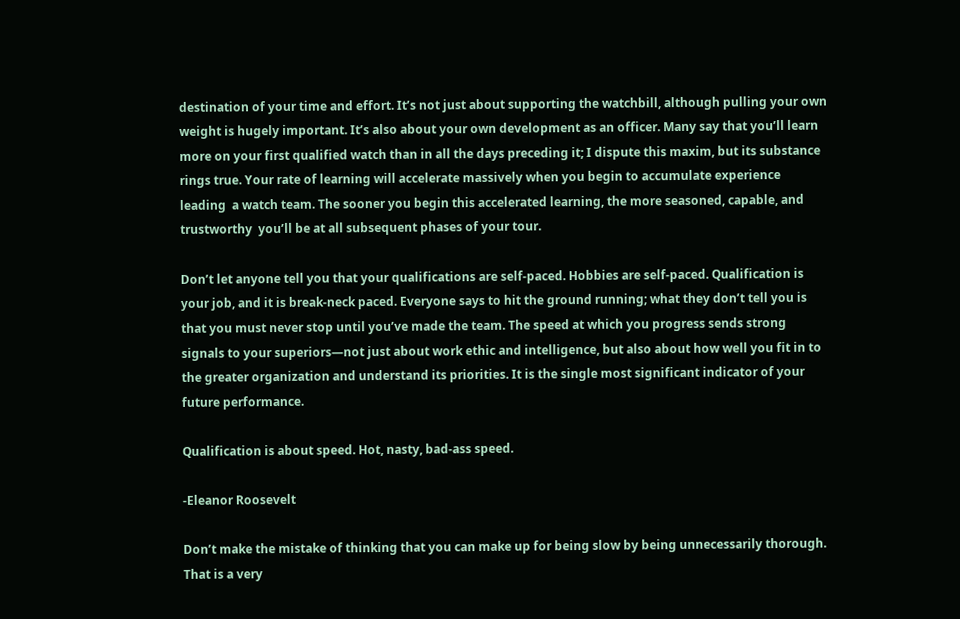destination of your time and effort. It’s not just about supporting the watchbill, although pulling your own weight is hugely important. It’s also about your own development as an officer. Many say that you’ll learn more on your first qualified watch than in all the days preceding it; I dispute this maxim, but its substance rings true. Your rate of learning will accelerate massively when you begin to accumulate experience leading  a watch team. The sooner you begin this accelerated learning, the more seasoned, capable, and trustworthy  you’ll be at all subsequent phases of your tour.

Don’t let anyone tell you that your qualifications are self-paced. Hobbies are self-paced. Qualification is your job, and it is break-neck paced. Everyone says to hit the ground running; what they don’t tell you is that you must never stop until you’ve made the team. The speed at which you progress sends strong signals to your superiors—not just about work ethic and intelligence, but also about how well you fit in to the greater organization and understand its priorities. It is the single most significant indicator of your future performance.

Qualification is about speed. Hot, nasty, bad-ass speed.

-Eleanor Roosevelt

Don’t make the mistake of thinking that you can make up for being slow by being unnecessarily thorough. That is a very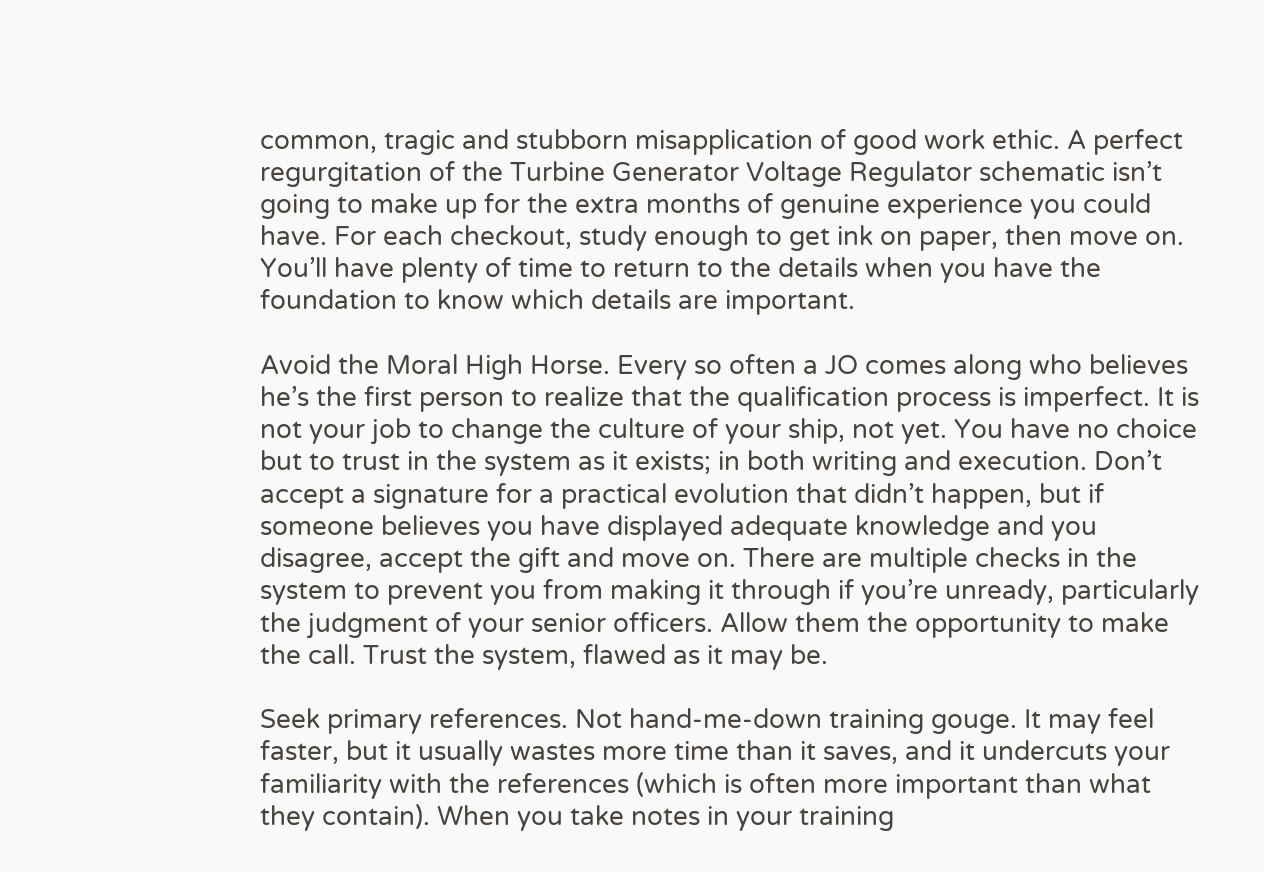common, tragic and stubborn misapplication of good work ethic. A perfect regurgitation of the Turbine Generator Voltage Regulator schematic isn’t going to make up for the extra months of genuine experience you could have. For each checkout, study enough to get ink on paper, then move on. You’ll have plenty of time to return to the details when you have the foundation to know which details are important.

Avoid the Moral High Horse. Every so often a JO comes along who believes he’s the first person to realize that the qualification process is imperfect. It is not your job to change the culture of your ship, not yet. You have no choice but to trust in the system as it exists; in both writing and execution. Don’t accept a signature for a practical evolution that didn’t happen, but if someone believes you have displayed adequate knowledge and you disagree, accept the gift and move on. There are multiple checks in the system to prevent you from making it through if you’re unready, particularly the judgment of your senior officers. Allow them the opportunity to make the call. Trust the system, flawed as it may be.

Seek primary references. Not hand-me-down training gouge. It may feel faster, but it usually wastes more time than it saves, and it undercuts your familiarity with the references (which is often more important than what they contain). When you take notes in your training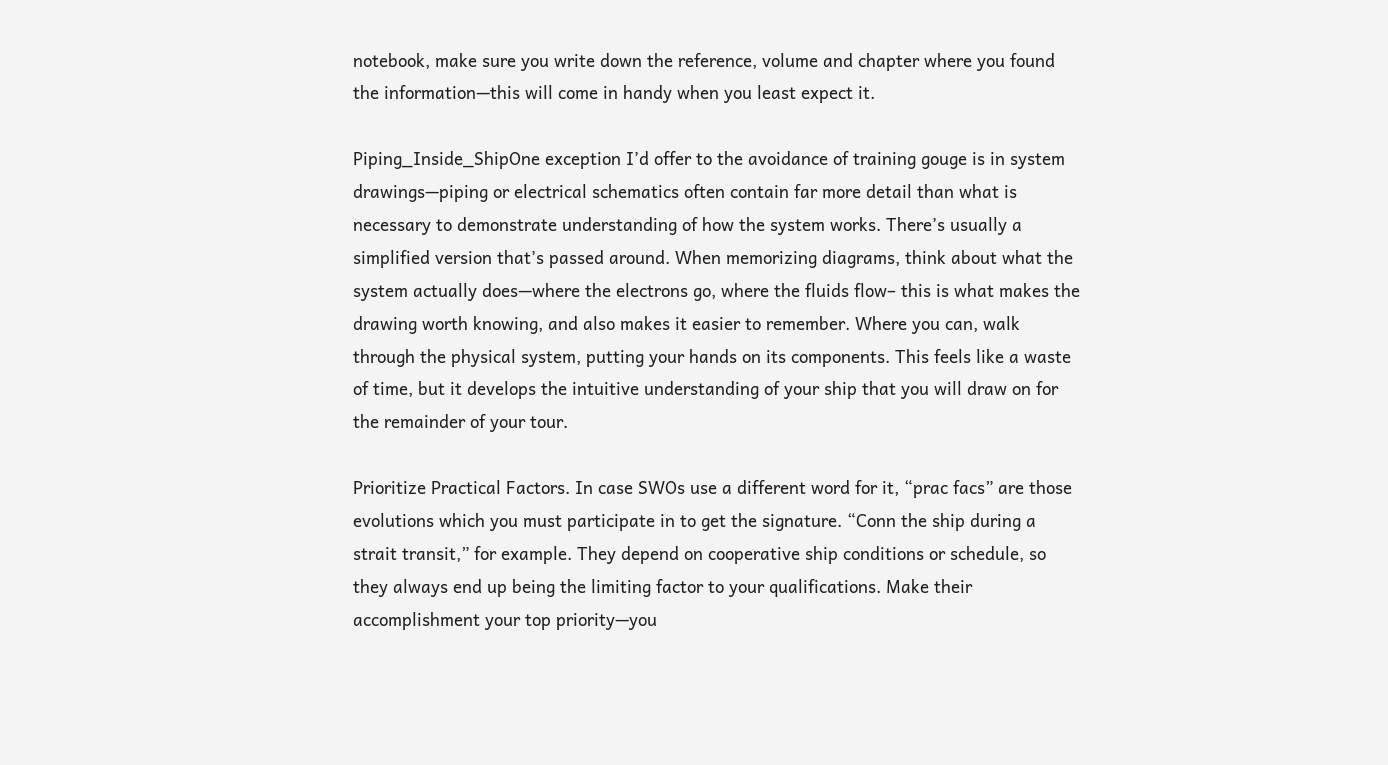notebook, make sure you write down the reference, volume and chapter where you found the information—this will come in handy when you least expect it.

Piping_Inside_ShipOne exception I’d offer to the avoidance of training gouge is in system drawings—piping or electrical schematics often contain far more detail than what is necessary to demonstrate understanding of how the system works. There’s usually a simplified version that’s passed around. When memorizing diagrams, think about what the system actually does—where the electrons go, where the fluids flow– this is what makes the drawing worth knowing, and also makes it easier to remember. Where you can, walk through the physical system, putting your hands on its components. This feels like a waste of time, but it develops the intuitive understanding of your ship that you will draw on for the remainder of your tour.

Prioritize Practical Factors. In case SWOs use a different word for it, “prac facs” are those evolutions which you must participate in to get the signature. “Conn the ship during a strait transit,” for example. They depend on cooperative ship conditions or schedule, so they always end up being the limiting factor to your qualifications. Make their accomplishment your top priority—you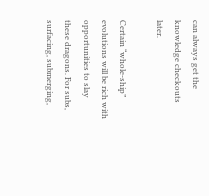can always get the knowledge checkouts later.

Certain “whole-ship” evolutions will be rich with opportunities to slay these dragons. For subs, surfacing, submerging,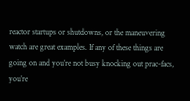reactor startups or shutdowns, or the maneuvering watch are great examples. If any of these things are going on and you’re not busy knocking out prac-facs, you’re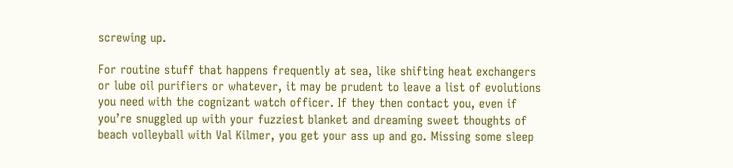screwing up.

For routine stuff that happens frequently at sea, like shifting heat exchangers or lube oil purifiers or whatever, it may be prudent to leave a list of evolutions you need with the cognizant watch officer. If they then contact you, even if you’re snuggled up with your fuzziest blanket and dreaming sweet thoughts of beach volleyball with Val Kilmer, you get your ass up and go. Missing some sleep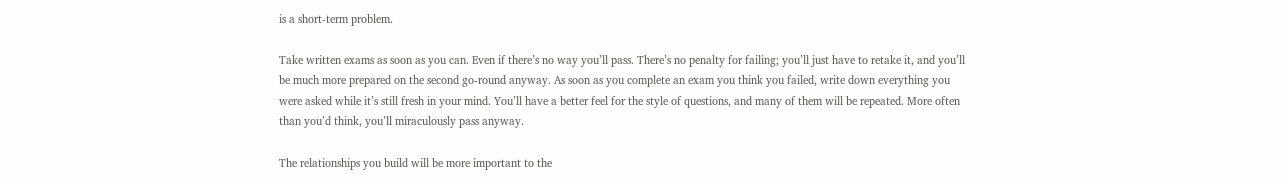is a short-term problem.

Take written exams as soon as you can. Even if there’s no way you’ll pass. There’s no penalty for failing; you’ll just have to retake it, and you’ll be much more prepared on the second go-round anyway. As soon as you complete an exam you think you failed, write down everything you were asked while it’s still fresh in your mind. You’ll have a better feel for the style of questions, and many of them will be repeated. More often than you’d think, you’ll miraculously pass anyway.

The relationships you build will be more important to the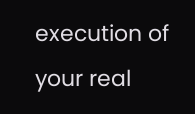execution of your real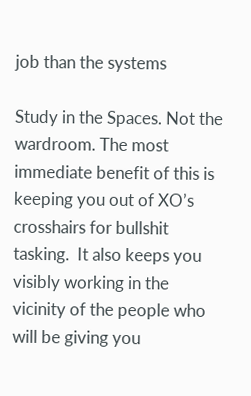job than the systems

Study in the Spaces. Not the wardroom. The most immediate benefit of this is keeping you out of XO’s crosshairs for bullshit tasking.  It also keeps you visibly working in the vicinity of the people who will be giving you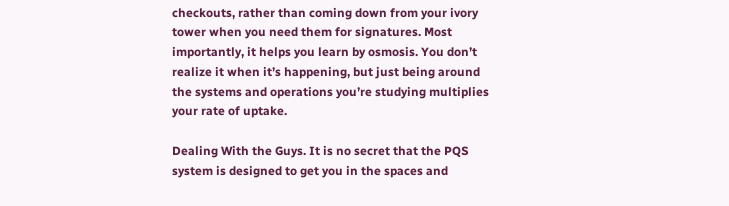checkouts, rather than coming down from your ivory tower when you need them for signatures. Most importantly, it helps you learn by osmosis. You don’t realize it when it’s happening, but just being around the systems and operations you’re studying multiplies your rate of uptake.

Dealing With the Guys. It is no secret that the PQS system is designed to get you in the spaces and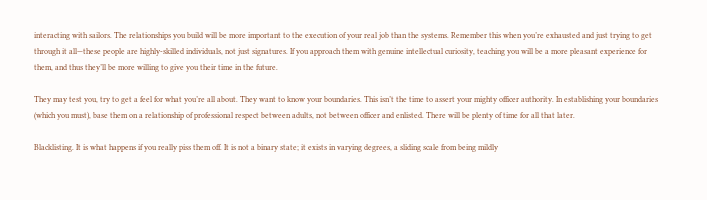interacting with sailors. The relationships you build will be more important to the execution of your real job than the systems. Remember this when you’re exhausted and just trying to get through it all—these people are highly-skilled individuals, not just signatures. If you approach them with genuine intellectual curiosity, teaching you will be a more pleasant experience for them, and thus they’ll be more willing to give you their time in the future.

They may test you, try to get a feel for what you’re all about. They want to know your boundaries. This isn’t the time to assert your mighty officer authority. In establishing your boundaries (which you must), base them on a relationship of professional respect between adults, not between officer and enlisted. There will be plenty of time for all that later.

Blacklisting. It is what happens if you really piss them off. It is not a binary state; it exists in varying degrees, a sliding scale from being mildly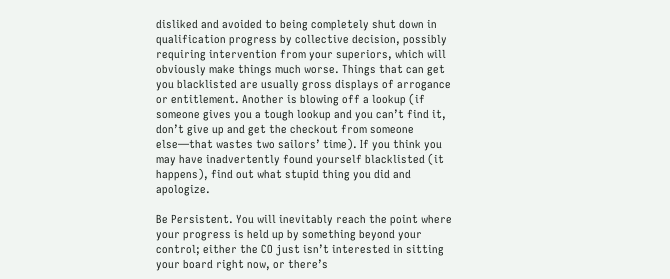disliked and avoided to being completely shut down in qualification progress by collective decision, possibly requiring intervention from your superiors, which will obviously make things much worse. Things that can get you blacklisted are usually gross displays of arrogance or entitlement. Another is blowing off a lookup (if someone gives you a tough lookup and you can’t find it, don’t give up and get the checkout from someone else—that wastes two sailors’ time). If you think you may have inadvertently found yourself blacklisted (it happens), find out what stupid thing you did and apologize.

Be Persistent. You will inevitably reach the point where your progress is held up by something beyond your control; either the CO just isn’t interested in sitting your board right now, or there’s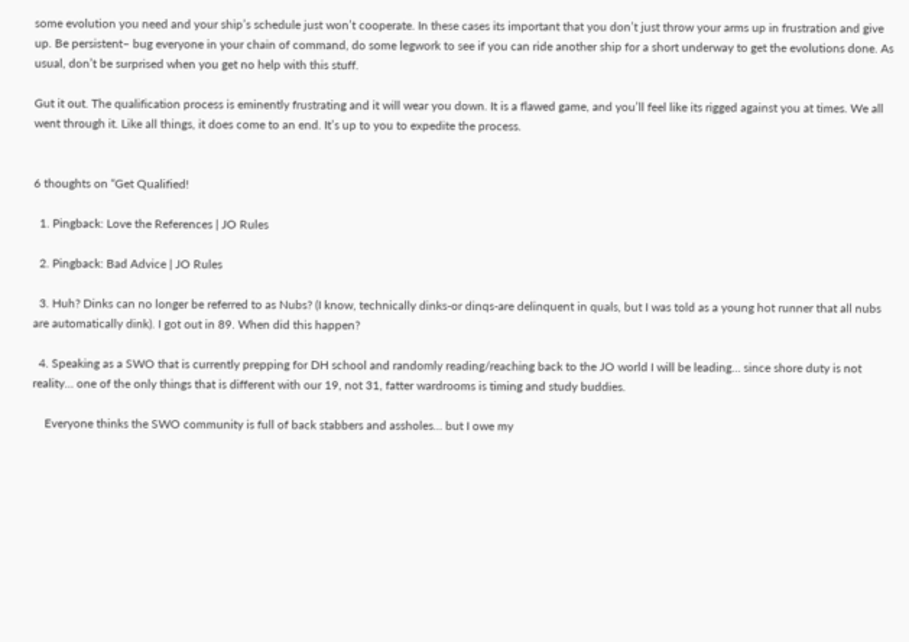some evolution you need and your ship’s schedule just won’t cooperate. In these cases its important that you don’t just throw your arms up in frustration and give up. Be persistent– bug everyone in your chain of command, do some legwork to see if you can ride another ship for a short underway to get the evolutions done. As usual, don’t be surprised when you get no help with this stuff.

Gut it out. The qualification process is eminently frustrating and it will wear you down. It is a flawed game, and you’ll feel like its rigged against you at times. We all went through it. Like all things, it does come to an end. It’s up to you to expedite the process.


6 thoughts on “Get Qualified!

  1. Pingback: Love the References | JO Rules

  2. Pingback: Bad Advice | JO Rules

  3. Huh? Dinks can no longer be referred to as Nubs? (I know, technically dinks-or dinqs-are delinquent in quals, but I was told as a young hot runner that all nubs are automatically dink). I got out in 89. When did this happen?

  4. Speaking as a SWO that is currently prepping for DH school and randomly reading/reaching back to the JO world I will be leading… since shore duty is not reality… one of the only things that is different with our 19, not 31, fatter wardrooms is timing and study buddies.

    Everyone thinks the SWO community is full of back stabbers and assholes… but I owe my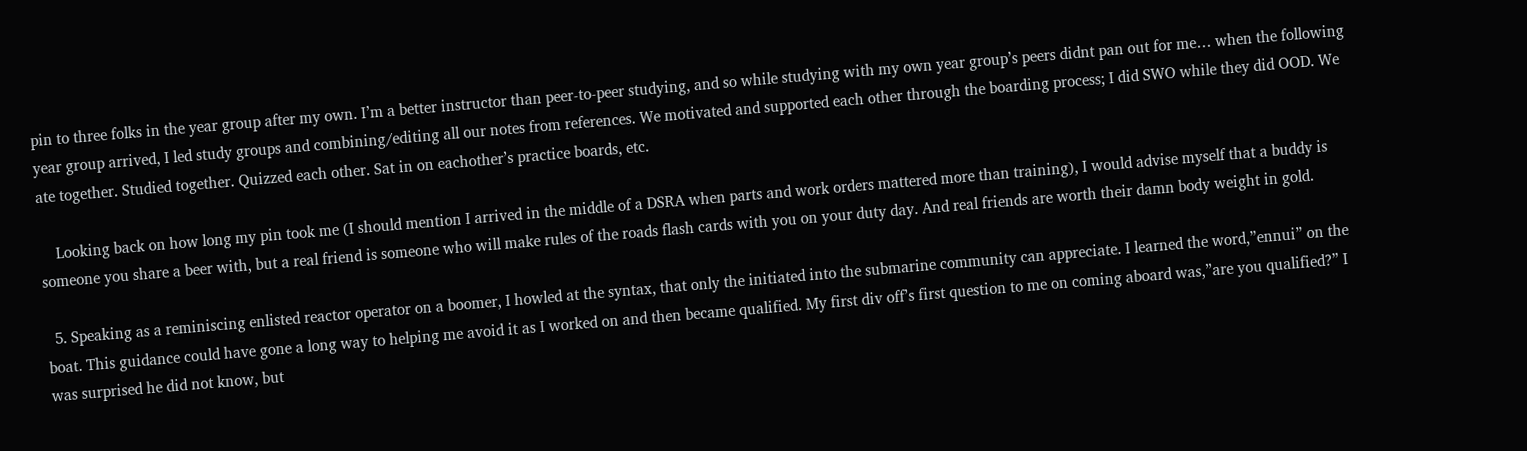pin to three folks in the year group after my own. I’m a better instructor than peer-to-peer studying, and so while studying with my own year group’s peers didnt pan out for me… when the following year group arrived, I led study groups and combining/editing all our notes from references. We motivated and supported each other through the boarding process; I did SWO while they did OOD. We ate together. Studied together. Quizzed each other. Sat in on eachother’s practice boards, etc.

    Looking back on how long my pin took me (I should mention I arrived in the middle of a DSRA when parts and work orders mattered more than training), I would advise myself that a buddy is someone you share a beer with, but a real friend is someone who will make rules of the roads flash cards with you on your duty day. And real friends are worth their damn body weight in gold.

  5. Speaking as a reminiscing enlisted reactor operator on a boomer, I howled at the syntax, that only the initiated into the submarine community can appreciate. I learned the word,”ennui” on the boat. This guidance could have gone a long way to helping me avoid it as I worked on and then became qualified. My first div off’s first question to me on coming aboard was,”are you qualified?” I was surprised he did not know, but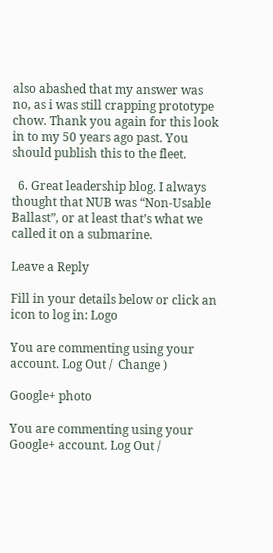also abashed that my answer was no, as i was still crapping prototype chow. Thank you again for this look in to my 50 years ago past. You should publish this to the fleet.

  6. Great leadership blog. I always thought that NUB was “Non-Usable Ballast”, or at least that’s what we called it on a submarine.

Leave a Reply

Fill in your details below or click an icon to log in: Logo

You are commenting using your account. Log Out /  Change )

Google+ photo

You are commenting using your Google+ account. Log Out /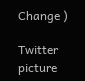Change )

Twitter picture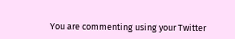You are commenting using your Twitter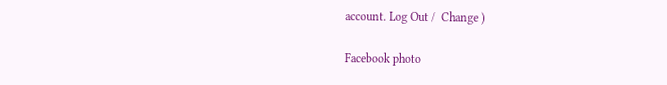account. Log Out /  Change )

Facebook photo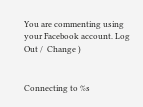You are commenting using your Facebook account. Log Out /  Change )


Connecting to %s